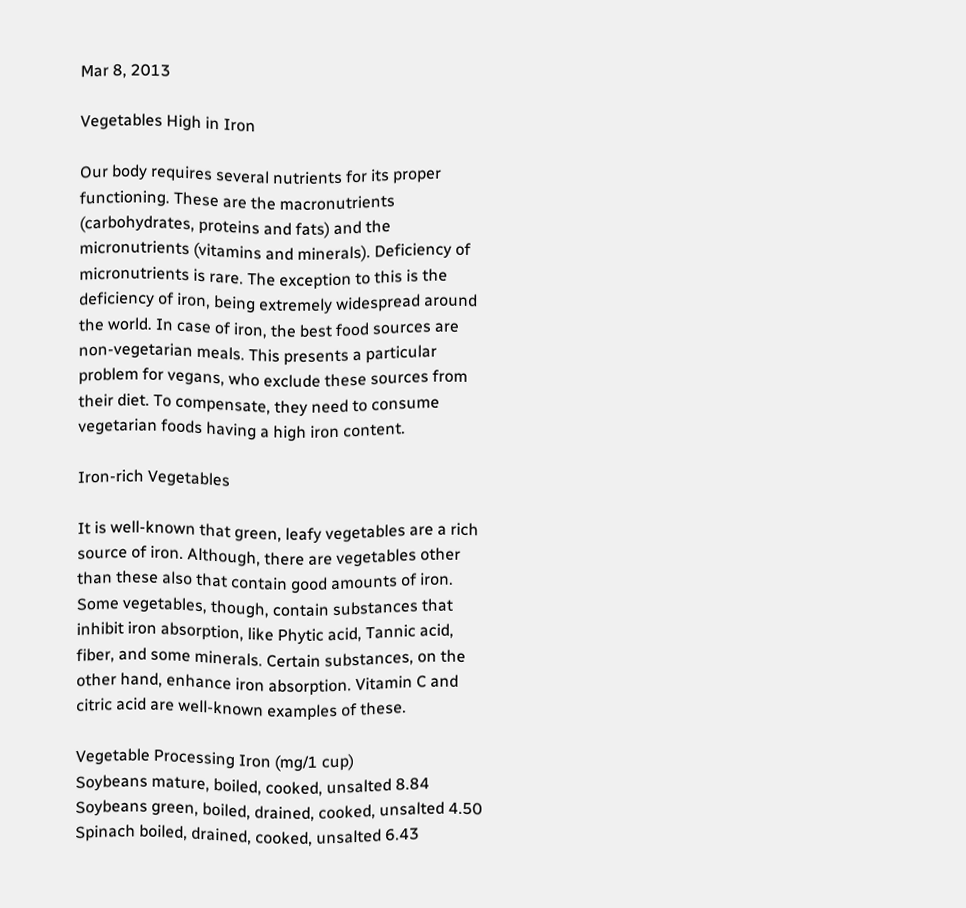Mar 8, 2013

Vegetables High in Iron

Our body requires several nutrients for its proper functioning. These are the macronutrients (carbohydrates, proteins and fats) and the micronutrients (vitamins and minerals). Deficiency of micronutrients is rare. The exception to this is the deficiency of iron, being extremely widespread around the world. In case of iron, the best food sources are non-vegetarian meals. This presents a particular problem for vegans, who exclude these sources from their diet. To compensate, they need to consume vegetarian foods having a high iron content.

Iron-rich Vegetables

It is well-known that green, leafy vegetables are a rich source of iron. Although, there are vegetables other than these also that contain good amounts of iron. Some vegetables, though, contain substances that inhibit iron absorption, like Phytic acid, Tannic acid, fiber, and some minerals. Certain substances, on the other hand, enhance iron absorption. Vitamin C and citric acid are well-known examples of these.

Vegetable Processing Iron (mg/1 cup)
Soybeans mature, boiled, cooked, unsalted 8.84
Soybeans green, boiled, drained, cooked, unsalted 4.50
Spinach boiled, drained, cooked, unsalted 6.43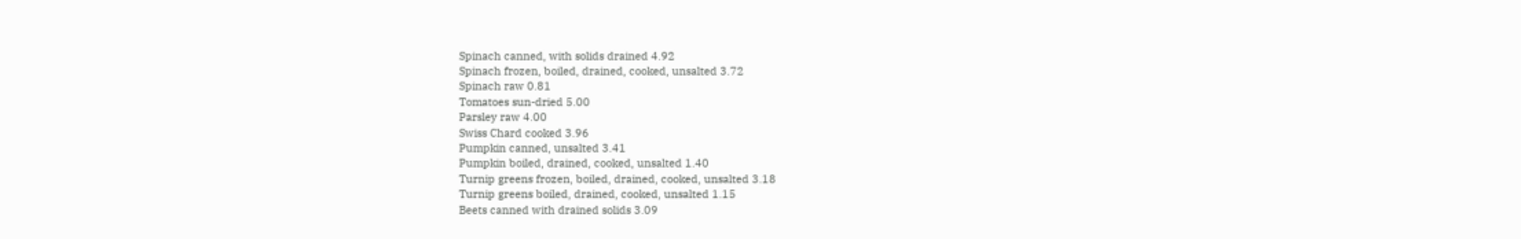Spinach canned, with solids drained 4.92
Spinach frozen, boiled, drained, cooked, unsalted 3.72
Spinach raw 0.81
Tomatoes sun-dried 5.00
Parsley raw 4.00
Swiss Chard cooked 3.96
Pumpkin canned, unsalted 3.41
Pumpkin boiled, drained, cooked, unsalted 1.40
Turnip greens frozen, boiled, drained, cooked, unsalted 3.18
Turnip greens boiled, drained, cooked, unsalted 1.15
Beets canned with drained solids 3.09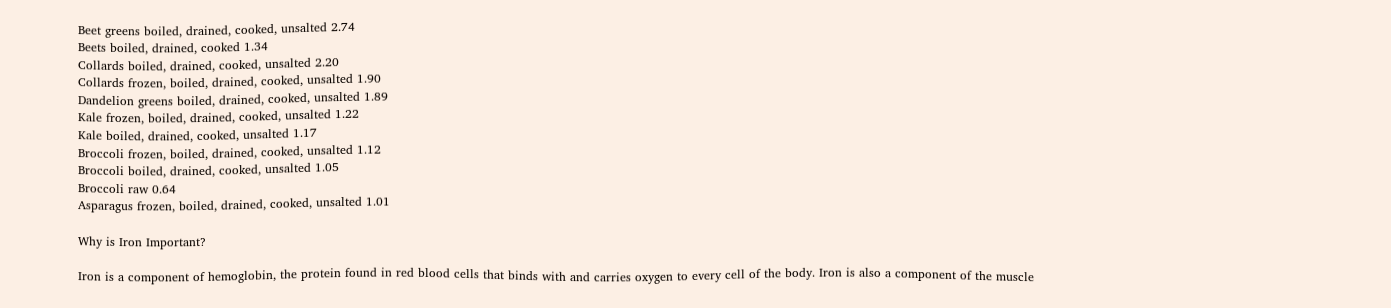Beet greens boiled, drained, cooked, unsalted 2.74
Beets boiled, drained, cooked 1.34
Collards boiled, drained, cooked, unsalted 2.20
Collards frozen, boiled, drained, cooked, unsalted 1.90
Dandelion greens boiled, drained, cooked, unsalted 1.89
Kale frozen, boiled, drained, cooked, unsalted 1.22
Kale boiled, drained, cooked, unsalted 1.17
Broccoli frozen, boiled, drained, cooked, unsalted 1.12
Broccoli boiled, drained, cooked, unsalted 1.05
Broccoli raw 0.64
Asparagus frozen, boiled, drained, cooked, unsalted 1.01

Why is Iron Important?

Iron is a component of hemoglobin, the protein found in red blood cells that binds with and carries oxygen to every cell of the body. Iron is also a component of the muscle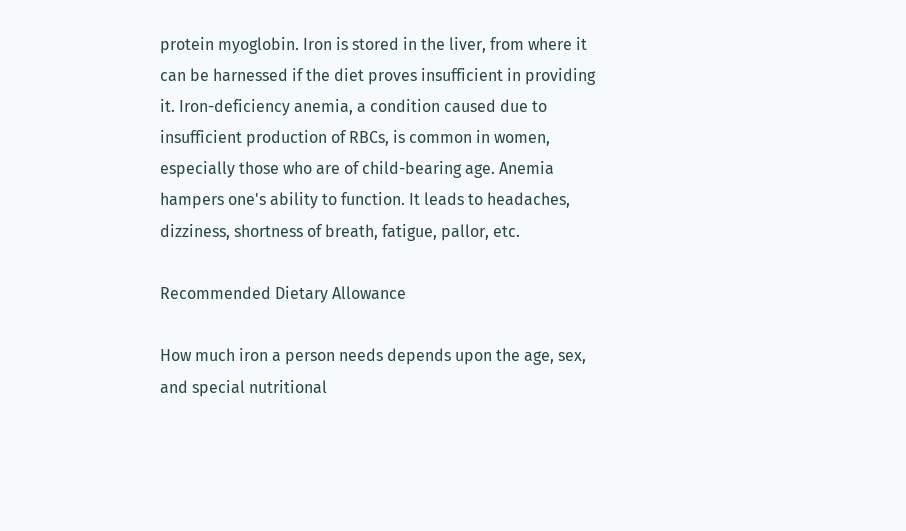protein myoglobin. Iron is stored in the liver, from where it can be harnessed if the diet proves insufficient in providing it. Iron-deficiency anemia, a condition caused due to insufficient production of RBCs, is common in women, especially those who are of child-bearing age. Anemia hampers one's ability to function. It leads to headaches, dizziness, shortness of breath, fatigue, pallor, etc.

Recommended Dietary Allowance

How much iron a person needs depends upon the age, sex, and special nutritional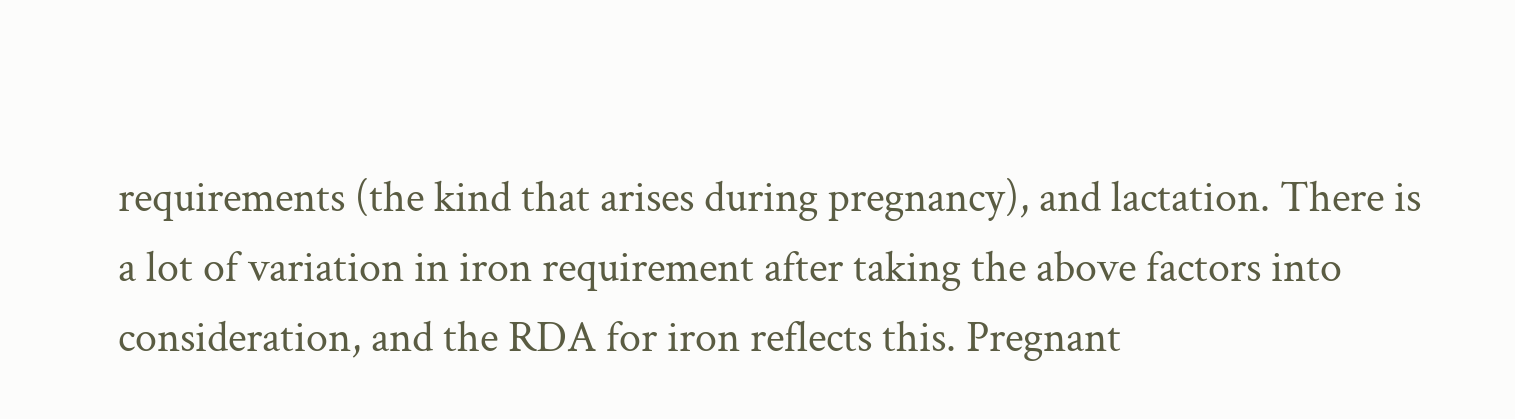requirements (the kind that arises during pregnancy), and lactation. There is a lot of variation in iron requirement after taking the above factors into consideration, and the RDA for iron reflects this. Pregnant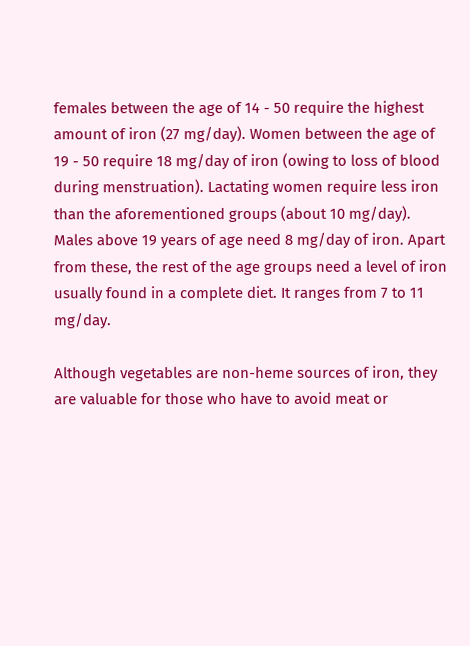females between the age of 14 - 50 require the highest amount of iron (27 mg/day). Women between the age of 19 - 50 require 18 mg/day of iron (owing to loss of blood during menstruation). Lactating women require less iron than the aforementioned groups (about 10 mg/day). Males above 19 years of age need 8 mg/day of iron. Apart from these, the rest of the age groups need a level of iron usually found in a complete diet. It ranges from 7 to 11 mg/day.

Although vegetables are non-heme sources of iron, they are valuable for those who have to avoid meat or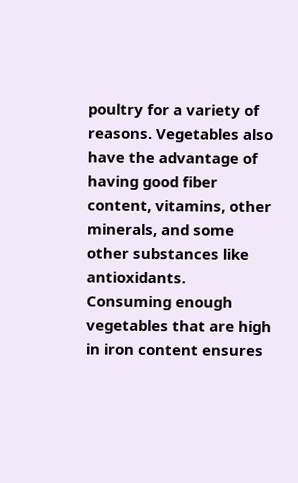poultry for a variety of reasons. Vegetables also have the advantage of having good fiber content, vitamins, other minerals, and some other substances like antioxidants. Consuming enough vegetables that are high in iron content ensures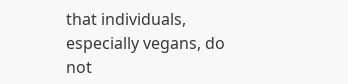that individuals, especially vegans, do not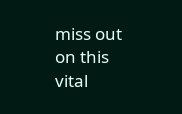miss out on this vital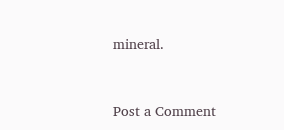mineral.


Post a Comment